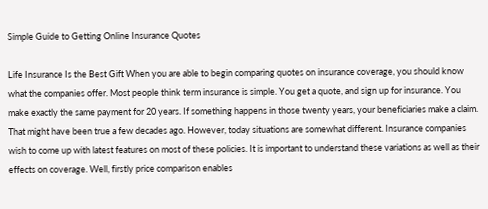Simple Guide to Getting Online Insurance Quotes

Life Insurance Is the Best Gift When you are able to begin comparing quotes on insurance coverage, you should know what the companies offer. Most people think term insurance is simple. You get a quote, and sign up for insurance. You make exactly the same payment for 20 years. If something happens in those twenty years, your beneficiaries make a claim. That might have been true a few decades ago. However, today situations are somewhat different. Insurance companies wish to come up with latest features on most of these policies. It is important to understand these variations as well as their effects on coverage. Well, firstly price comparison enables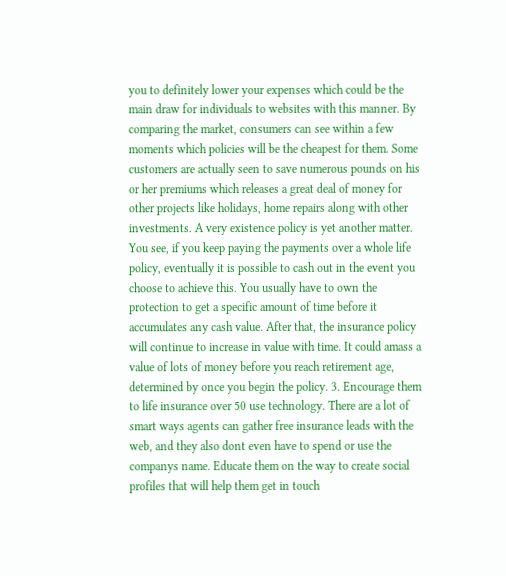you to definitely lower your expenses which could be the main draw for individuals to websites with this manner. By comparing the market, consumers can see within a few moments which policies will be the cheapest for them. Some customers are actually seen to save numerous pounds on his or her premiums which releases a great deal of money for other projects like holidays, home repairs along with other investments. A very existence policy is yet another matter. You see, if you keep paying the payments over a whole life policy, eventually it is possible to cash out in the event you choose to achieve this. You usually have to own the protection to get a specific amount of time before it accumulates any cash value. After that, the insurance policy will continue to increase in value with time. It could amass a value of lots of money before you reach retirement age, determined by once you begin the policy. 3. Encourage them to life insurance over 50 use technology. There are a lot of smart ways agents can gather free insurance leads with the web, and they also dont even have to spend or use the companys name. Educate them on the way to create social profiles that will help them get in touch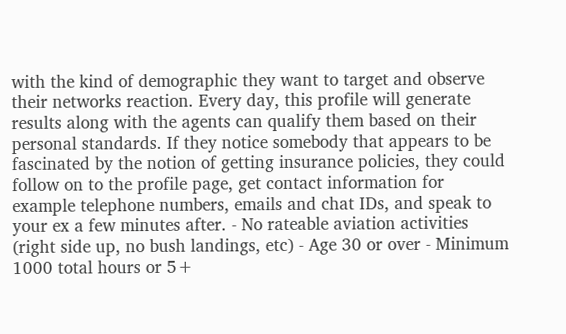with the kind of demographic they want to target and observe their networks reaction. Every day, this profile will generate results along with the agents can qualify them based on their personal standards. If they notice somebody that appears to be fascinated by the notion of getting insurance policies, they could follow on to the profile page, get contact information for example telephone numbers, emails and chat IDs, and speak to your ex a few minutes after. - No rateable aviation activities (right side up, no bush landings, etc) - Age 30 or over - Minimum 1000 total hours or 5+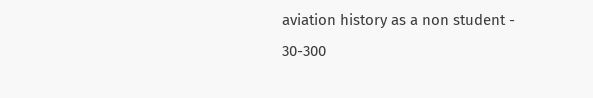aviation history as a non student - 30-300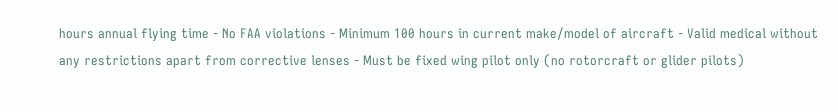hours annual flying time - No FAA violations - Minimum 100 hours in current make/model of aircraft - Valid medical without any restrictions apart from corrective lenses - Must be fixed wing pilot only (no rotorcraft or glider pilots)